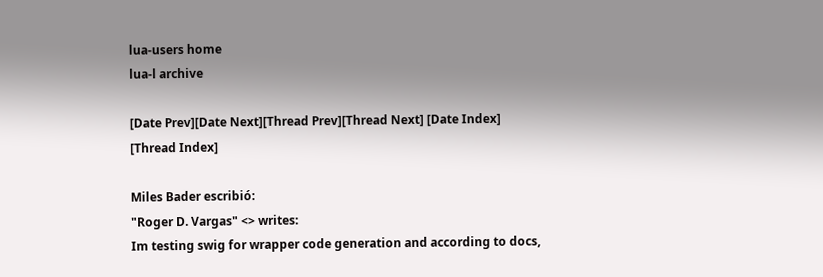lua-users home
lua-l archive

[Date Prev][Date Next][Thread Prev][Thread Next] [Date Index] [Thread Index]

Miles Bader escribió:
"Roger D. Vargas" <> writes:
Im testing swig for wrapper code generation and according to docs,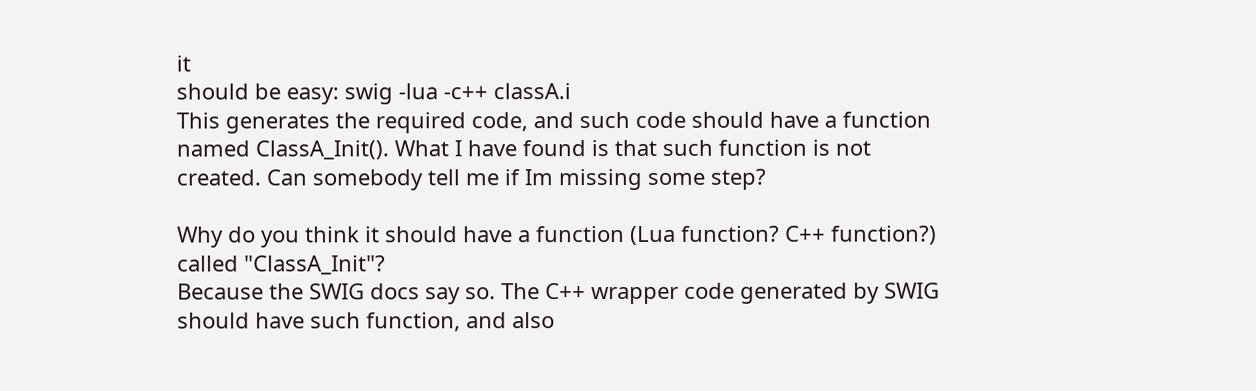it
should be easy: swig -lua -c++ classA.i
This generates the required code, and such code should have a function
named ClassA_Init(). What I have found is that such function is not
created. Can somebody tell me if Im missing some step?

Why do you think it should have a function (Lua function? C++ function?)
called "ClassA_Init"?
Because the SWIG docs say so. The C++ wrapper code generated by SWIG should have such function, and also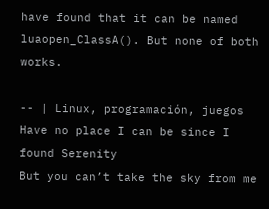have found that it can be named luaopen_ClassA(). But none of both works.

-- | Linux, programación, juegos
Have no place I can be since I found Serenity
But you can’t take the sky from me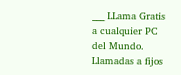___ LLama Gratis a cualquier PC del Mundo. Llamadas a fijos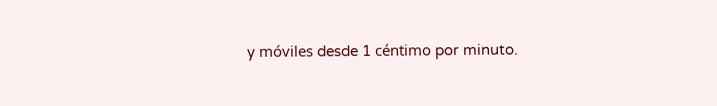y móviles desde 1 céntimo por minuto.